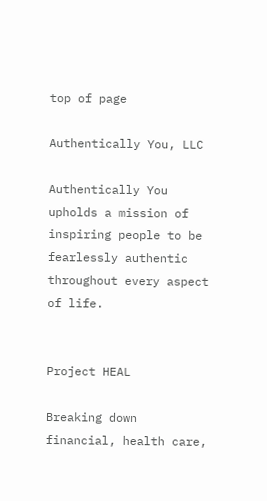top of page

Authentically You, LLC

Authentically You upholds a mission of inspiring people to be fearlessly authentic throughout every aspect of life.


Project HEAL

Breaking down financial, health care,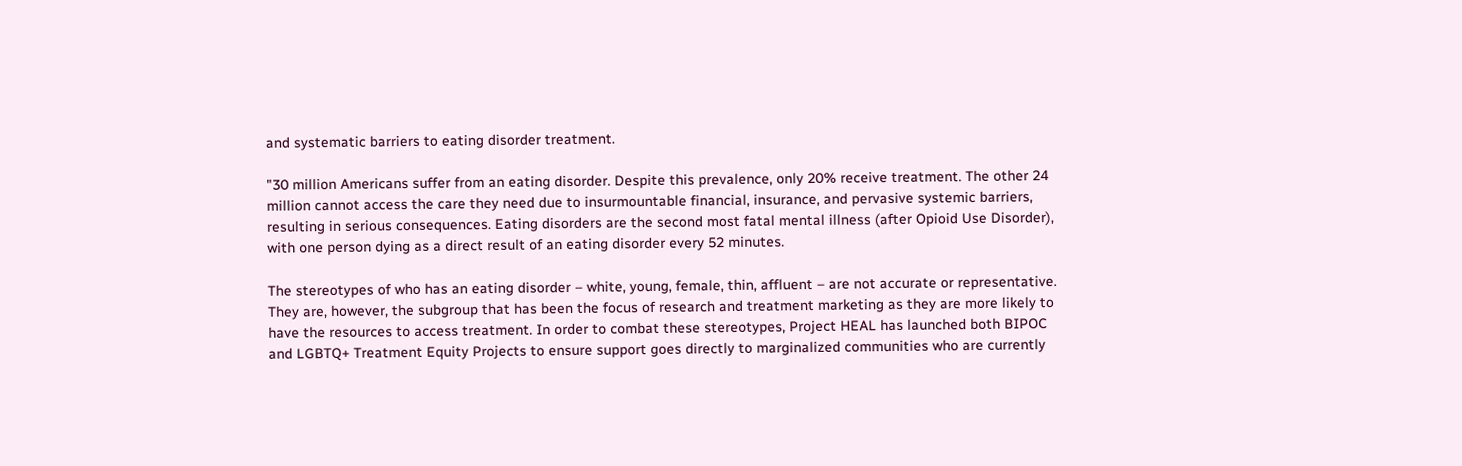and systematic barriers to eating disorder treatment.

"30 million Americans suffer from an eating disorder. Despite this prevalence, only 20% receive treatment. The other 24 million cannot access the care they need due to insurmountable financial, insurance, and pervasive systemic barriers, resulting in serious consequences. Eating disorders are the second most fatal mental illness (after Opioid Use Disorder), with one person dying as a direct result of an eating disorder every 52 minutes.

The stereotypes of who has an eating disorder – white, young, female, thin, affluent – are not accurate or representative. They are, however, the subgroup that has been the focus of research and treatment marketing as they are more likely to have the resources to access treatment. In order to combat these stereotypes, Project HEAL has launched both BIPOC and LGBTQ+ Treatment Equity Projects to ensure support goes directly to marginalized communities who are currently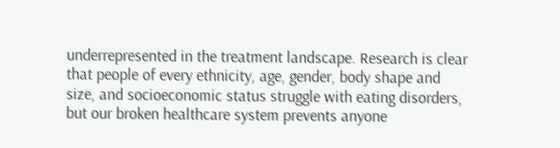underrepresented in the treatment landscape. Research is clear that people of every ethnicity, age, gender, body shape and size, and socioeconomic status struggle with eating disorders, but our broken healthcare system prevents anyone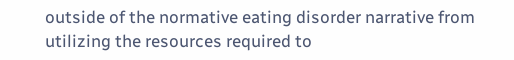outside of the normative eating disorder narrative from utilizing the resources required to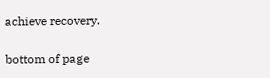achieve recovery.

bottom of page